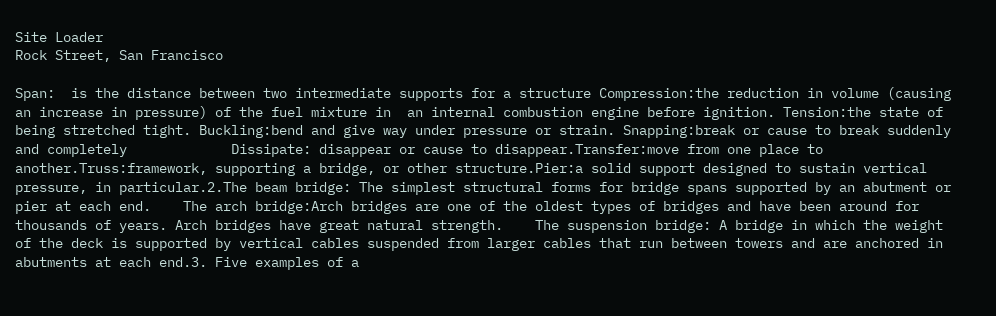Site Loader
Rock Street, San Francisco

Span:  is the distance between two intermediate supports for a structure Compression:the reduction in volume (causing an increase in pressure) of the fuel mixture in  an internal combustion engine before ignition. Tension:the state of being stretched tight. Buckling:bend and give way under pressure or strain. Snapping:break or cause to break suddenly and completely             Dissipate: disappear or cause to disappear.Transfer:move from one place to another.Truss:framework, supporting a bridge, or other structure.Pier:a solid support designed to sustain vertical pressure, in particular.2.The beam bridge: The simplest structural forms for bridge spans supported by an abutment or pier at each end.    The arch bridge:Arch bridges are one of the oldest types of bridges and have been around for thousands of years. Arch bridges have great natural strength.    The suspension bridge: A bridge in which the weight of the deck is supported by vertical cables suspended from larger cables that run between towers and are anchored in abutments at each end.3. Five examples of a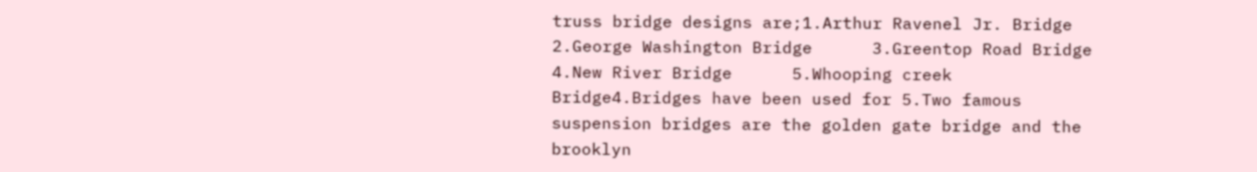truss bridge designs are;1.Arthur Ravenel Jr. Bridge      2.George Washington Bridge      3.Greentop Road Bridge      4.New River Bridge      5.Whooping creek Bridge4.Bridges have been used for 5.Two famous suspension bridges are the golden gate bridge and the brooklyn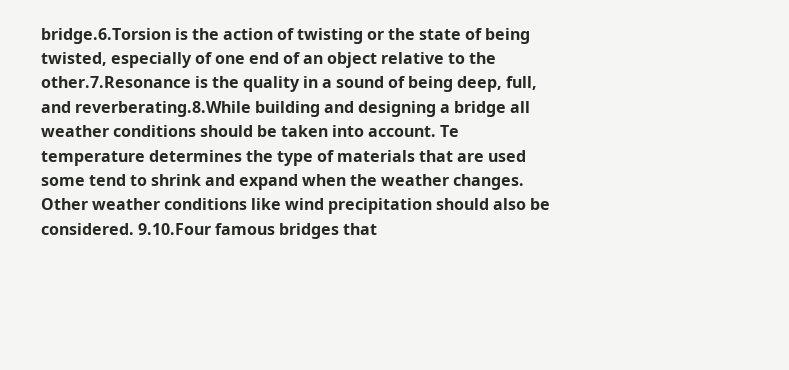bridge.6.Torsion is the action of twisting or the state of being twisted, especially of one end of an object relative to the other.7.Resonance is the quality in a sound of being deep, full, and reverberating.8.While building and designing a bridge all weather conditions should be taken into account. Te temperature determines the type of materials that are used some tend to shrink and expand when the weather changes. Other weather conditions like wind precipitation should also be considered. 9.10.Four famous bridges that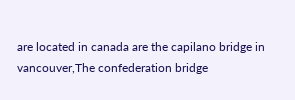are located in canada are the capilano bridge in vancouver,The confederation bridge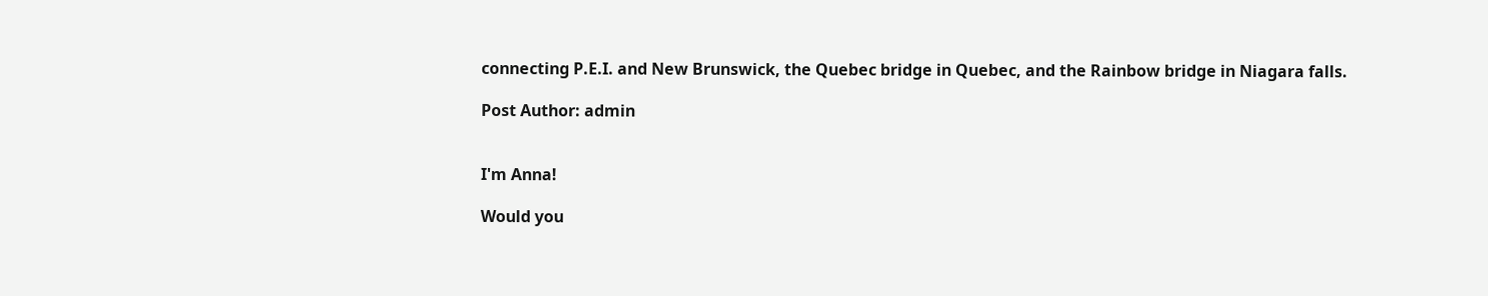connecting P.E.I. and New Brunswick, the Quebec bridge in Quebec, and the Rainbow bridge in Niagara falls.

Post Author: admin


I'm Anna!

Would you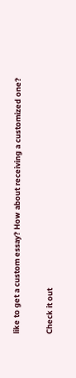like to get a custom essay? How about receiving a customized one?

Check it out